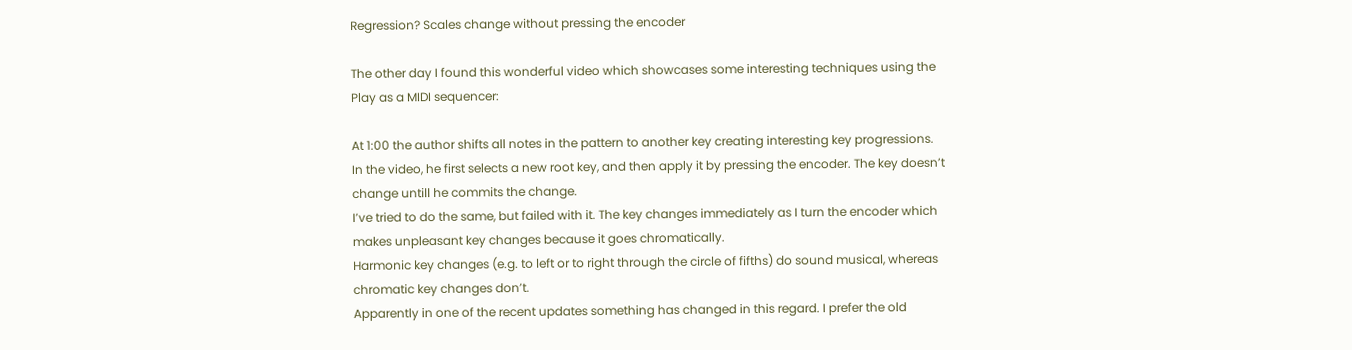Regression? Scales change without pressing the encoder

The other day I found this wonderful video which showcases some interesting techniques using the Play as a MIDI sequencer:

At 1:00 the author shifts all notes in the pattern to another key creating interesting key progressions.
In the video, he first selects a new root key, and then apply it by pressing the encoder. The key doesn’t change untill he commits the change.
I’ve tried to do the same, but failed with it. The key changes immediately as I turn the encoder which makes unpleasant key changes because it goes chromatically.
Harmonic key changes (e.g. to left or to right through the circle of fifths) do sound musical, whereas chromatic key changes don’t.
Apparently in one of the recent updates something has changed in this regard. I prefer the old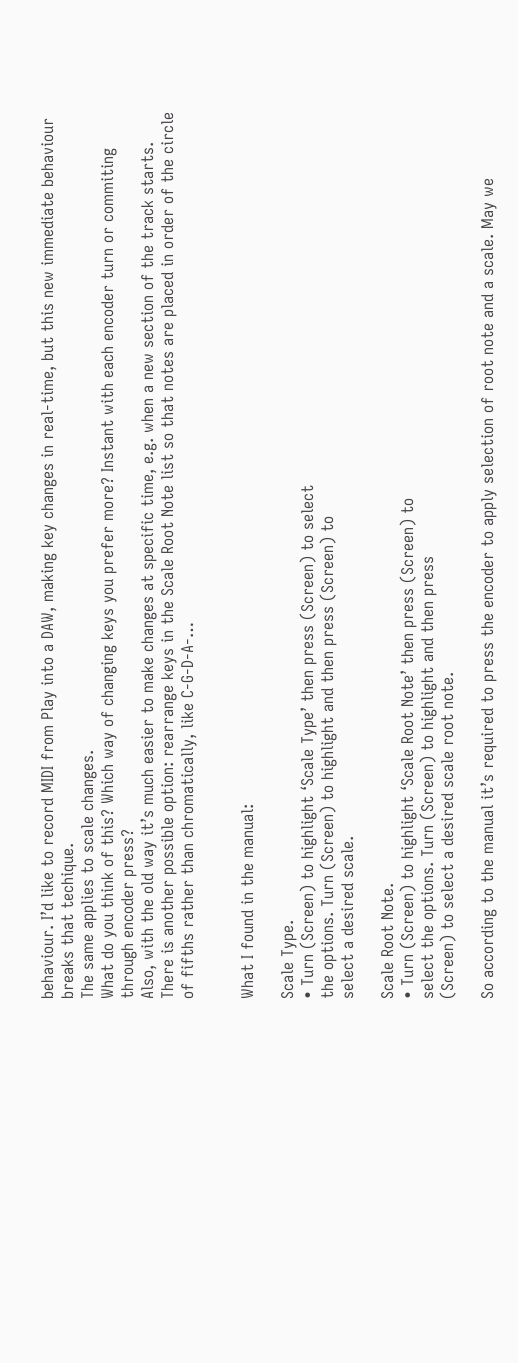behaviour. I’d like to record MIDI from Play into a DAW, making key changes in real-time, but this new immediate behaviour breaks that techique.
The same applies to scale changes.
What do you think of this? Which way of changing keys you prefer more? Instant with each encoder turn or commiting through encoder press?
Also, with the old way it’s much easier to make changes at specific time, e.g. when a new section of the track starts.
There is another possible option: rearrange keys in the Scale Root Note list so that notes are placed in order of the circle of fifths rather than chromatically, like C-G-D-A-…


What I found in the manual:

Scale Type.
• Turn (Screen) to highlight ‘Scale Type’ then press (Screen) to select
the options. Turn (Screen) to highlight and then press (Screen) to
select a desired scale.

Scale Root Note.
• Turn (Screen) to highlight ‘Scale Root Note’ then press (Screen) to
select the options. Turn (Screen) to highlight and then press
(Screen) to select a desired scale root note.

So according to the manual it’s required to press the encoder to apply selection of root note and a scale. May we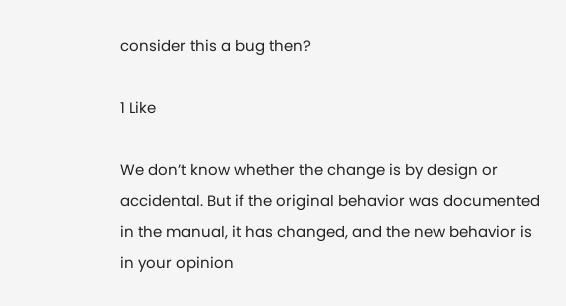consider this a bug then?

1 Like

We don’t know whether the change is by design or accidental. But if the original behavior was documented in the manual, it has changed, and the new behavior is in your opinion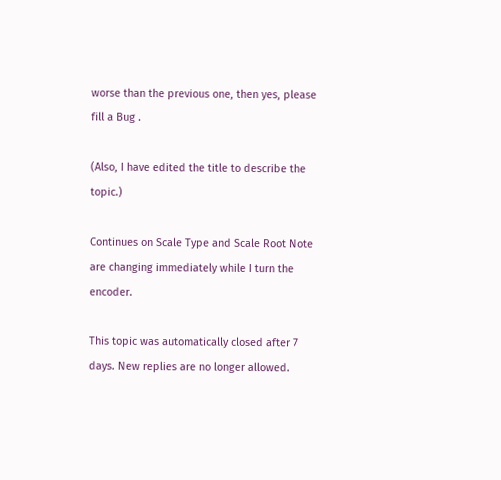worse than the previous one, then yes, please fill a Bug .

(Also, I have edited the title to describe the topic.)

Continues on Scale Type and Scale Root Note are changing immediately while I turn the encoder.

This topic was automatically closed after 7 days. New replies are no longer allowed.